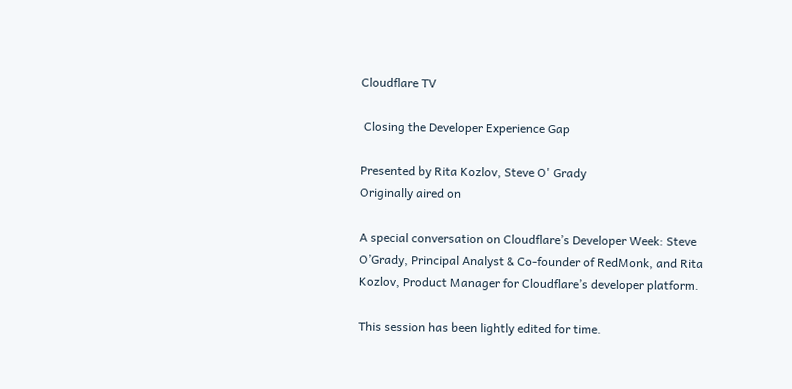Cloudflare TV

 Closing the Developer Experience Gap

Presented by Rita Kozlov, Steve O' Grady
Originally aired on

A special conversation on Cloudflare’s Developer Week: Steve O’Grady, Principal Analyst & Co-founder of RedMonk, and Rita Kozlov, Product Manager for Cloudflare’s developer platform.

This session has been lightly edited for time.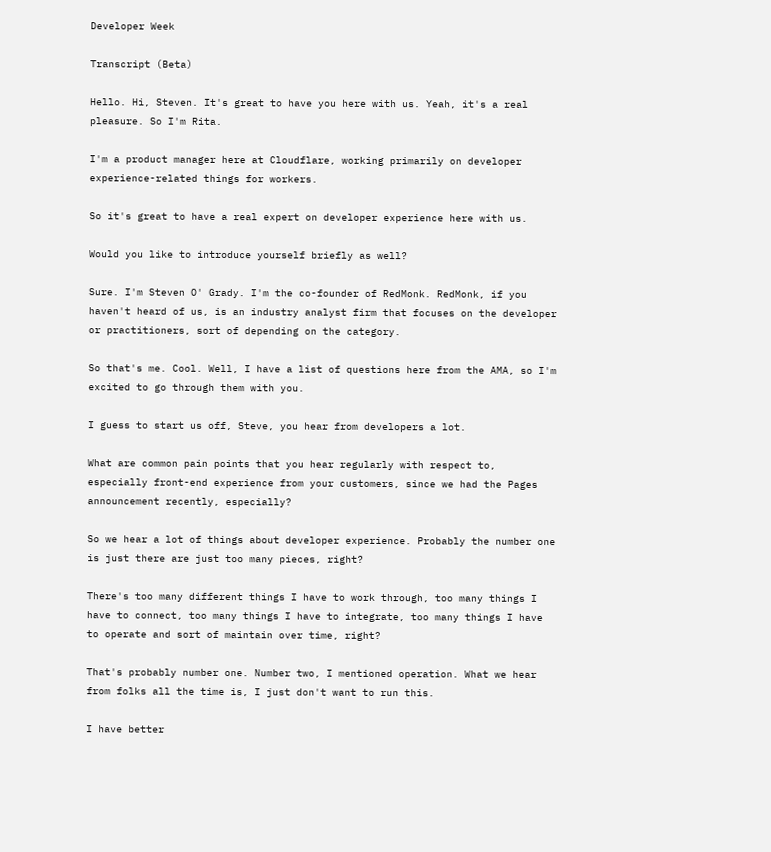Developer Week

Transcript (Beta)

Hello. Hi, Steven. It's great to have you here with us. Yeah, it's a real pleasure. So I'm Rita.

I'm a product manager here at Cloudflare, working primarily on developer experience-related things for workers.

So it's great to have a real expert on developer experience here with us.

Would you like to introduce yourself briefly as well?

Sure. I'm Steven O' Grady. I'm the co-founder of RedMonk. RedMonk, if you haven't heard of us, is an industry analyst firm that focuses on the developer or practitioners, sort of depending on the category.

So that's me. Cool. Well, I have a list of questions here from the AMA, so I'm excited to go through them with you.

I guess to start us off, Steve, you hear from developers a lot.

What are common pain points that you hear regularly with respect to, especially front-end experience from your customers, since we had the Pages announcement recently, especially?

So we hear a lot of things about developer experience. Probably the number one is just there are just too many pieces, right?

There's too many different things I have to work through, too many things I have to connect, too many things I have to integrate, too many things I have to operate and sort of maintain over time, right?

That's probably number one. Number two, I mentioned operation. What we hear from folks all the time is, I just don't want to run this.

I have better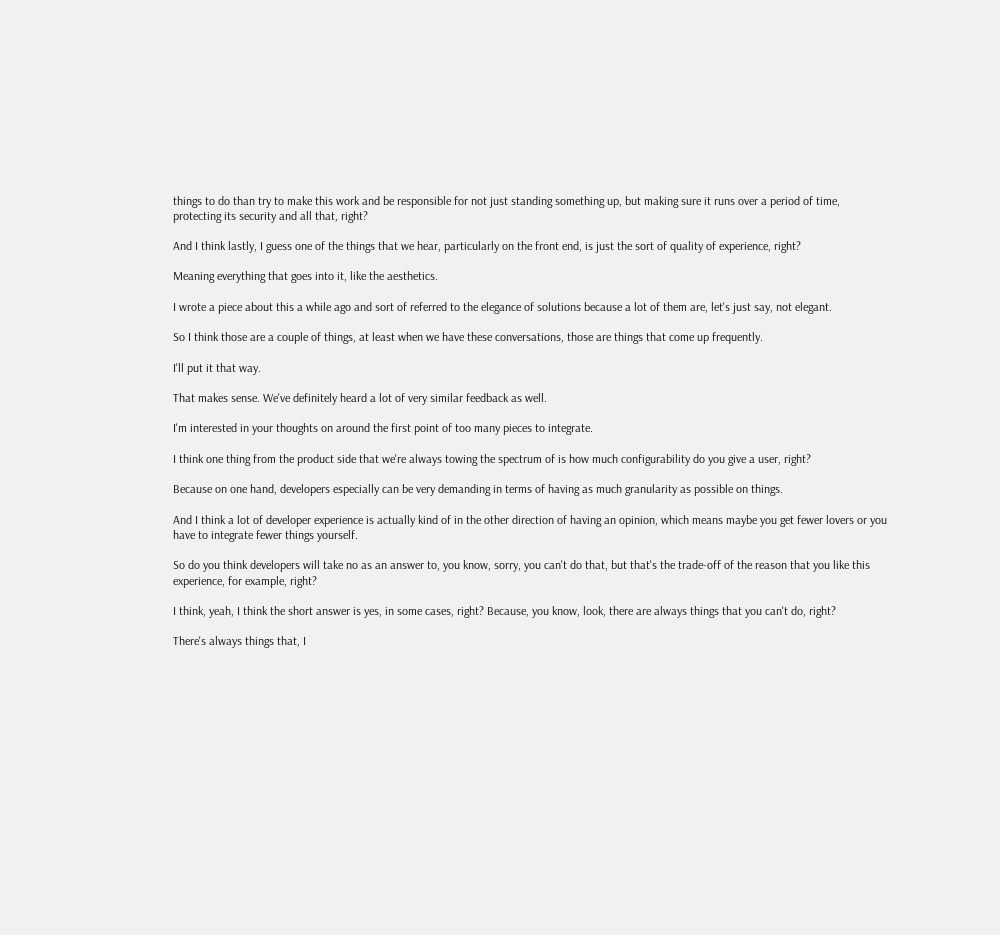things to do than try to make this work and be responsible for not just standing something up, but making sure it runs over a period of time, protecting its security and all that, right?

And I think lastly, I guess one of the things that we hear, particularly on the front end, is just the sort of quality of experience, right?

Meaning everything that goes into it, like the aesthetics.

I wrote a piece about this a while ago and sort of referred to the elegance of solutions because a lot of them are, let's just say, not elegant.

So I think those are a couple of things, at least when we have these conversations, those are things that come up frequently.

I'll put it that way.

That makes sense. We've definitely heard a lot of very similar feedback as well.

I'm interested in your thoughts on around the first point of too many pieces to integrate.

I think one thing from the product side that we're always towing the spectrum of is how much configurability do you give a user, right?

Because on one hand, developers especially can be very demanding in terms of having as much granularity as possible on things.

And I think a lot of developer experience is actually kind of in the other direction of having an opinion, which means maybe you get fewer lovers or you have to integrate fewer things yourself.

So do you think developers will take no as an answer to, you know, sorry, you can't do that, but that's the trade-off of the reason that you like this experience, for example, right?

I think, yeah, I think the short answer is yes, in some cases, right? Because, you know, look, there are always things that you can't do, right?

There's always things that, I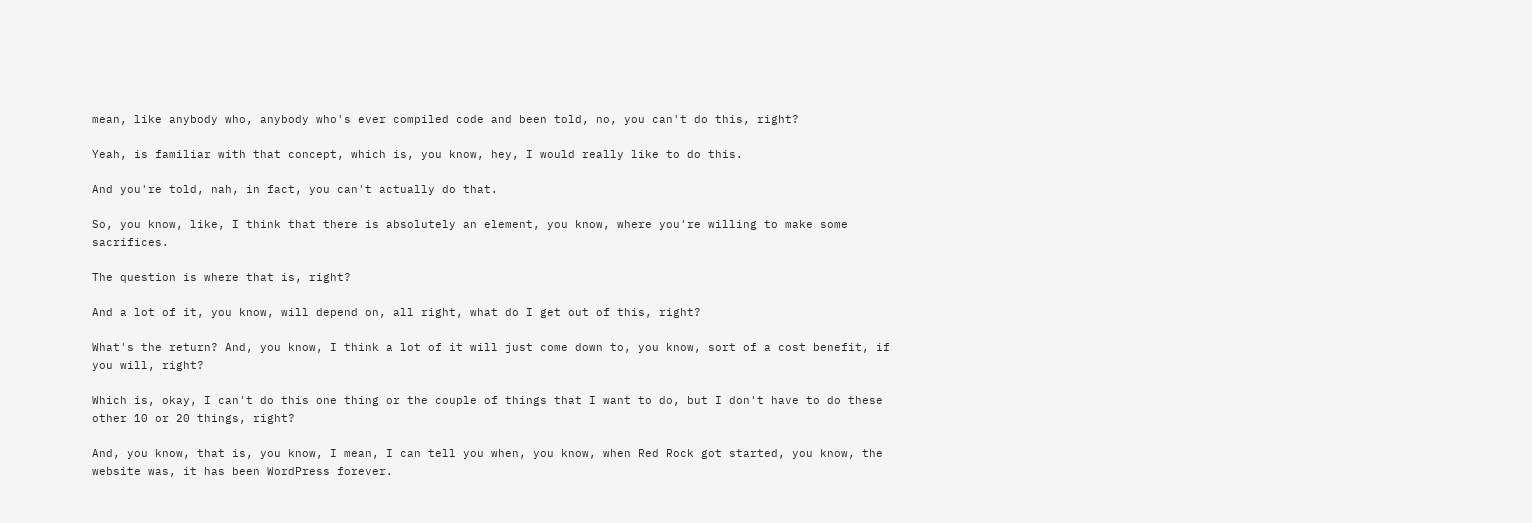mean, like anybody who, anybody who's ever compiled code and been told, no, you can't do this, right?

Yeah, is familiar with that concept, which is, you know, hey, I would really like to do this.

And you're told, nah, in fact, you can't actually do that.

So, you know, like, I think that there is absolutely an element, you know, where you're willing to make some sacrifices.

The question is where that is, right?

And a lot of it, you know, will depend on, all right, what do I get out of this, right?

What's the return? And, you know, I think a lot of it will just come down to, you know, sort of a cost benefit, if you will, right?

Which is, okay, I can't do this one thing or the couple of things that I want to do, but I don't have to do these other 10 or 20 things, right?

And, you know, that is, you know, I mean, I can tell you when, you know, when Red Rock got started, you know, the website was, it has been WordPress forever.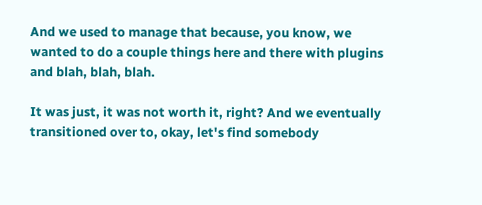And we used to manage that because, you know, we wanted to do a couple things here and there with plugins and blah, blah, blah.

It was just, it was not worth it, right? And we eventually transitioned over to, okay, let's find somebody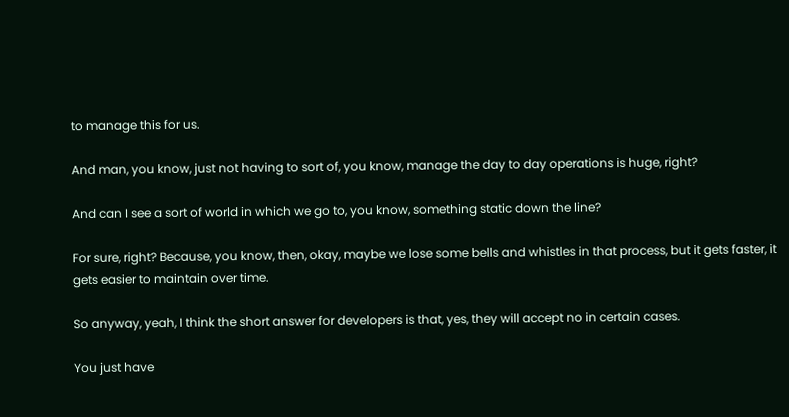to manage this for us.

And man, you know, just not having to sort of, you know, manage the day to day operations is huge, right?

And can I see a sort of world in which we go to, you know, something static down the line?

For sure, right? Because, you know, then, okay, maybe we lose some bells and whistles in that process, but it gets faster, it gets easier to maintain over time.

So anyway, yeah, I think the short answer for developers is that, yes, they will accept no in certain cases.

You just have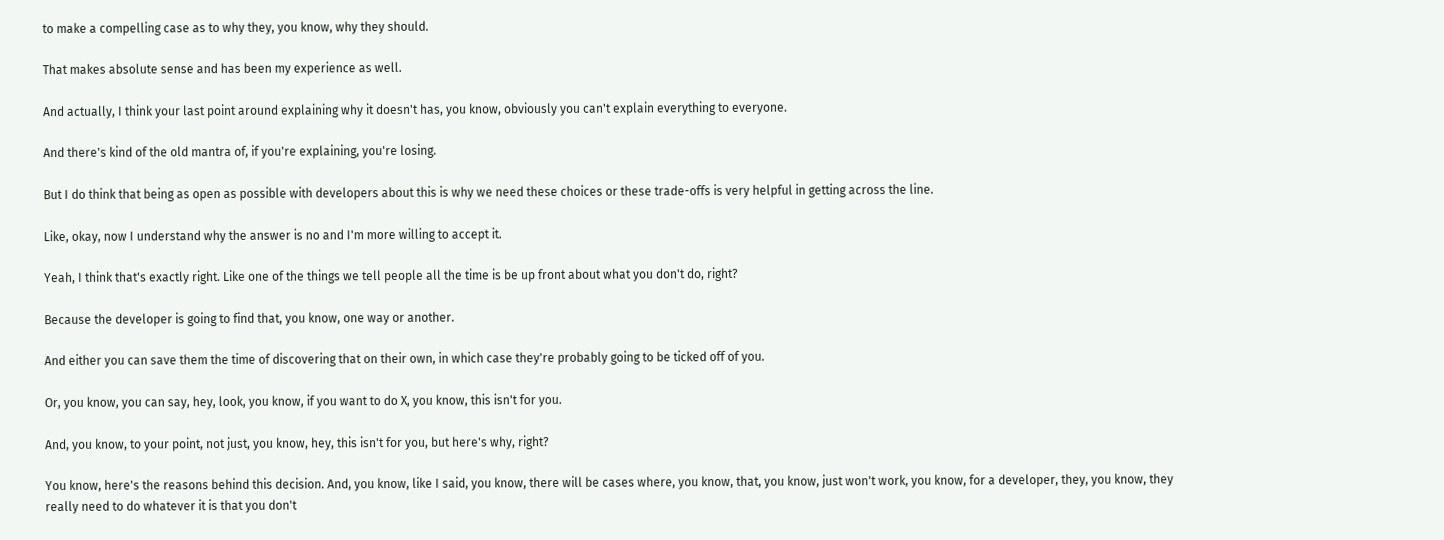to make a compelling case as to why they, you know, why they should.

That makes absolute sense and has been my experience as well.

And actually, I think your last point around explaining why it doesn't has, you know, obviously you can't explain everything to everyone.

And there's kind of the old mantra of, if you're explaining, you're losing.

But I do think that being as open as possible with developers about this is why we need these choices or these trade-offs is very helpful in getting across the line.

Like, okay, now I understand why the answer is no and I'm more willing to accept it.

Yeah, I think that's exactly right. Like one of the things we tell people all the time is be up front about what you don't do, right?

Because the developer is going to find that, you know, one way or another.

And either you can save them the time of discovering that on their own, in which case they're probably going to be ticked off of you.

Or, you know, you can say, hey, look, you know, if you want to do X, you know, this isn't for you.

And, you know, to your point, not just, you know, hey, this isn't for you, but here's why, right?

You know, here's the reasons behind this decision. And, you know, like I said, you know, there will be cases where, you know, that, you know, just won't work, you know, for a developer, they, you know, they really need to do whatever it is that you don't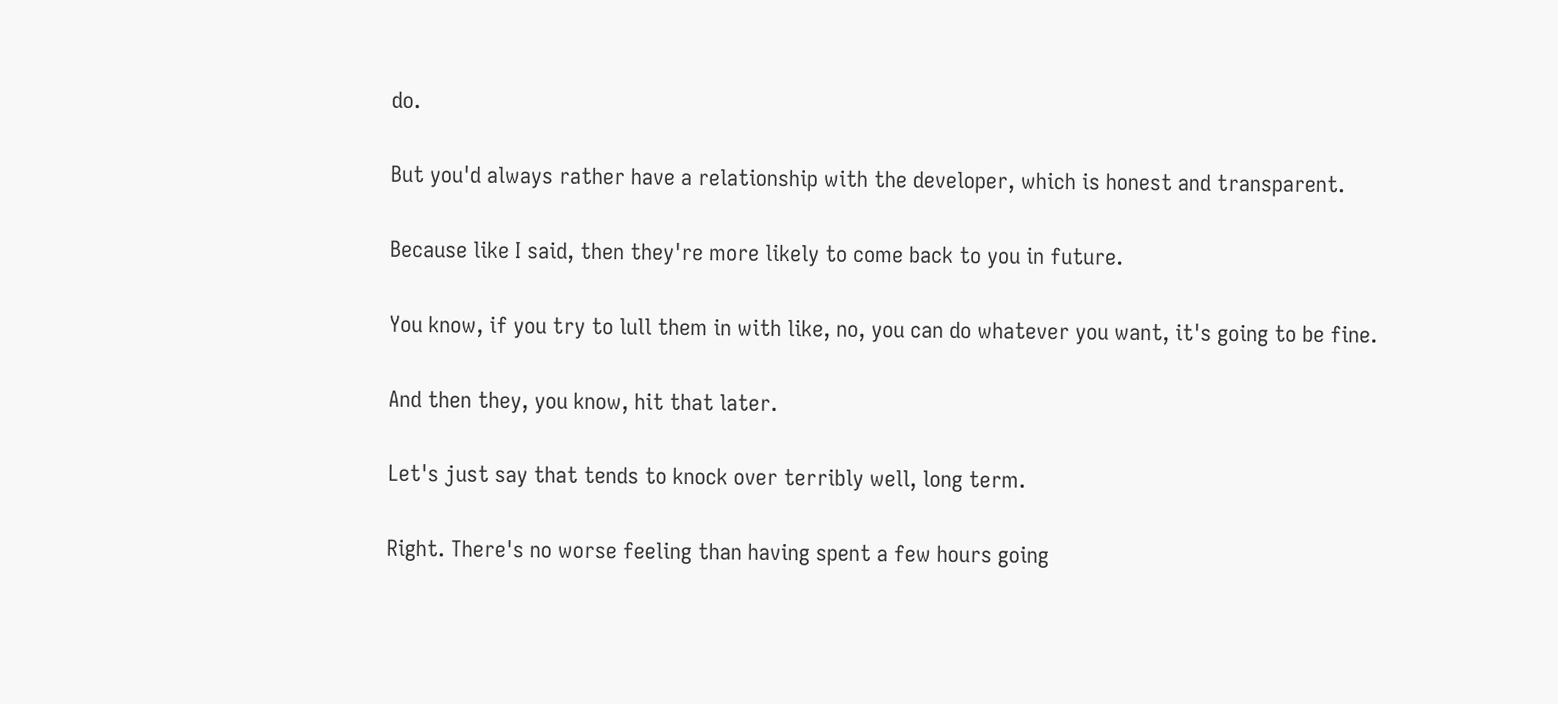do.

But you'd always rather have a relationship with the developer, which is honest and transparent.

Because like I said, then they're more likely to come back to you in future.

You know, if you try to lull them in with like, no, you can do whatever you want, it's going to be fine.

And then they, you know, hit that later.

Let's just say that tends to knock over terribly well, long term.

Right. There's no worse feeling than having spent a few hours going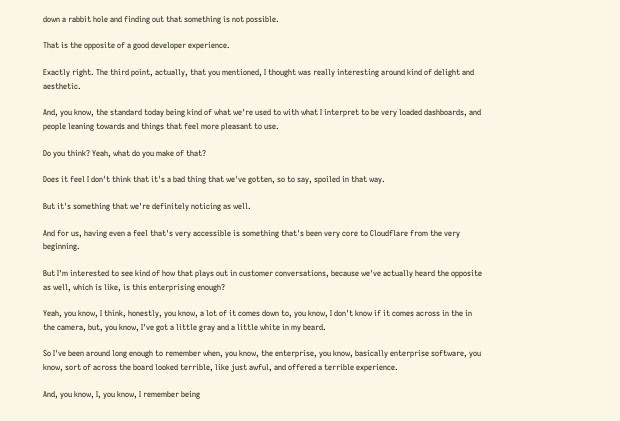down a rabbit hole and finding out that something is not possible.

That is the opposite of a good developer experience.

Exactly right. The third point, actually, that you mentioned, I thought was really interesting around kind of delight and aesthetic.

And, you know, the standard today being kind of what we're used to with what I interpret to be very loaded dashboards, and people leaning towards and things that feel more pleasant to use.

Do you think? Yeah, what do you make of that?

Does it feel I don't think that it's a bad thing that we've gotten, so to say, spoiled in that way.

But it's something that we're definitely noticing as well.

And for us, having even a feel that's very accessible is something that's been very core to Cloudflare from the very beginning.

But I'm interested to see kind of how that plays out in customer conversations, because we've actually heard the opposite as well, which is like, is this enterprising enough?

Yeah, you know, I think, honestly, you know, a lot of it comes down to, you know, I don't know if it comes across in the in the camera, but, you know, I've got a little gray and a little white in my beard.

So I've been around long enough to remember when, you know, the enterprise, you know, basically enterprise software, you know, sort of across the board looked terrible, like just awful, and offered a terrible experience.

And, you know, I, you know, I remember being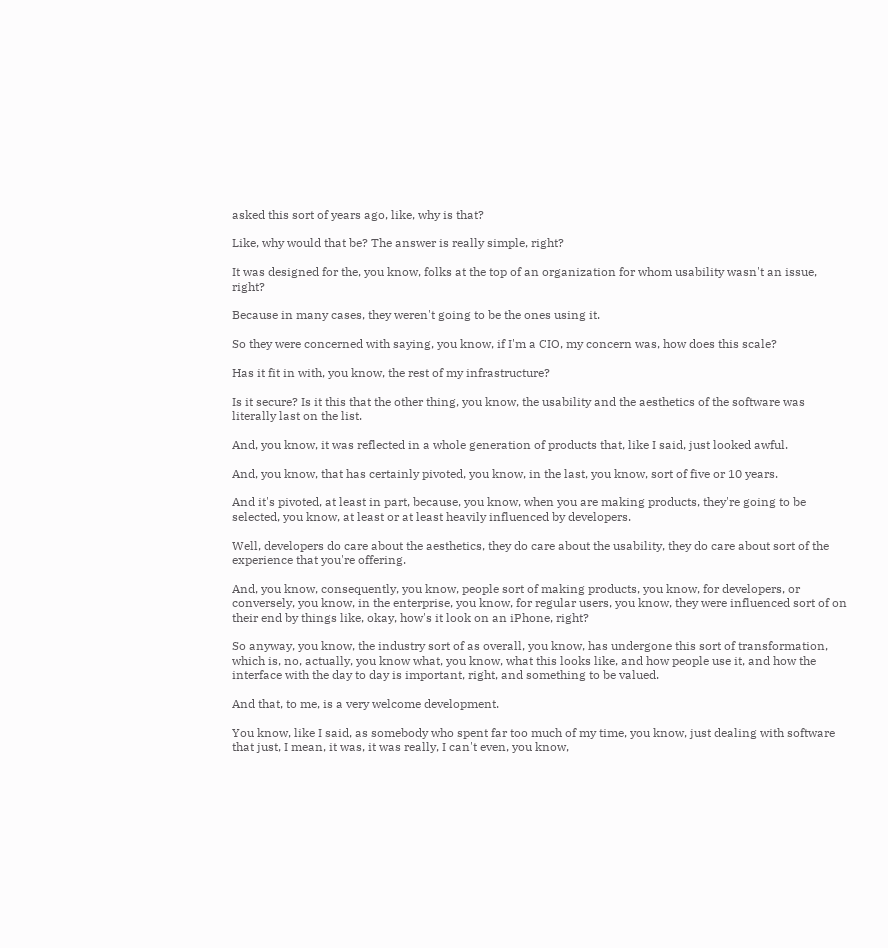asked this sort of years ago, like, why is that?

Like, why would that be? The answer is really simple, right?

It was designed for the, you know, folks at the top of an organization for whom usability wasn't an issue, right?

Because in many cases, they weren't going to be the ones using it.

So they were concerned with saying, you know, if I'm a CIO, my concern was, how does this scale?

Has it fit in with, you know, the rest of my infrastructure?

Is it secure? Is it this that the other thing, you know, the usability and the aesthetics of the software was literally last on the list.

And, you know, it was reflected in a whole generation of products that, like I said, just looked awful.

And, you know, that has certainly pivoted, you know, in the last, you know, sort of five or 10 years.

And it's pivoted, at least in part, because, you know, when you are making products, they're going to be selected, you know, at least or at least heavily influenced by developers.

Well, developers do care about the aesthetics, they do care about the usability, they do care about sort of the experience that you're offering.

And, you know, consequently, you know, people sort of making products, you know, for developers, or conversely, you know, in the enterprise, you know, for regular users, you know, they were influenced sort of on their end by things like, okay, how's it look on an iPhone, right?

So anyway, you know, the industry sort of as overall, you know, has undergone this sort of transformation, which is, no, actually, you know what, you know, what this looks like, and how people use it, and how the interface with the day to day is important, right, and something to be valued.

And that, to me, is a very welcome development.

You know, like I said, as somebody who spent far too much of my time, you know, just dealing with software that just, I mean, it was, it was really, I can't even, you know,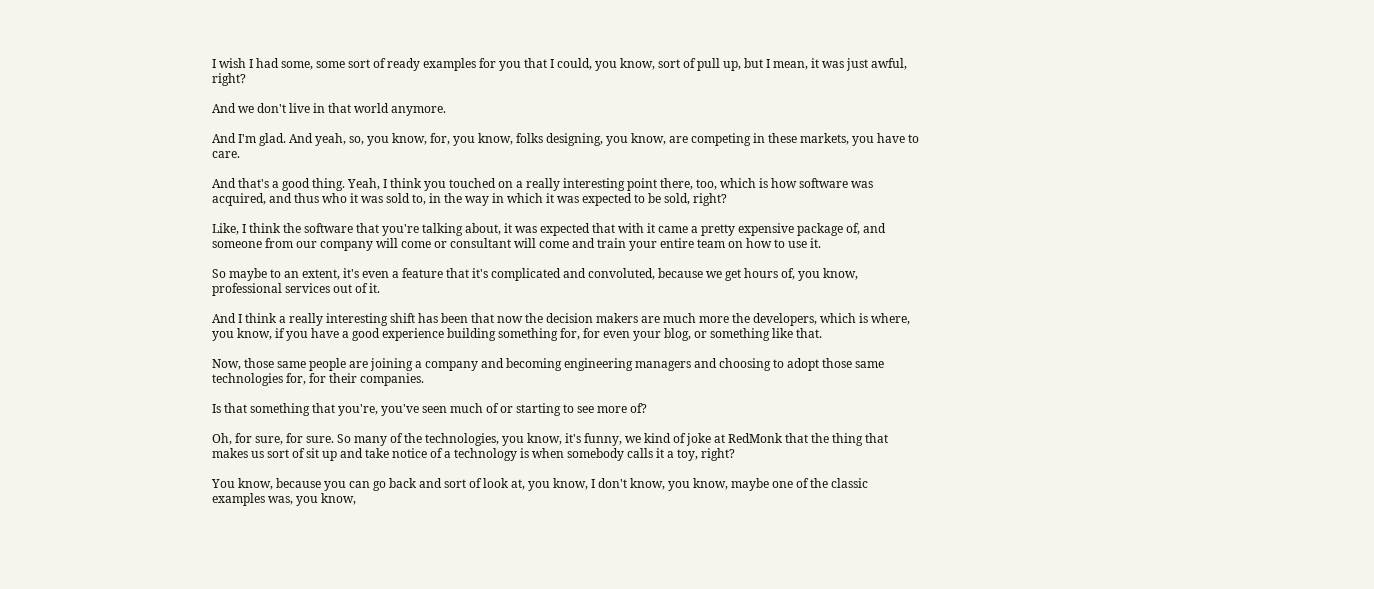I wish I had some, some sort of ready examples for you that I could, you know, sort of pull up, but I mean, it was just awful, right?

And we don't live in that world anymore.

And I'm glad. And yeah, so, you know, for, you know, folks designing, you know, are competing in these markets, you have to care.

And that's a good thing. Yeah, I think you touched on a really interesting point there, too, which is how software was acquired, and thus who it was sold to, in the way in which it was expected to be sold, right?

Like, I think the software that you're talking about, it was expected that with it came a pretty expensive package of, and someone from our company will come or consultant will come and train your entire team on how to use it.

So maybe to an extent, it's even a feature that it's complicated and convoluted, because we get hours of, you know, professional services out of it.

And I think a really interesting shift has been that now the decision makers are much more the developers, which is where, you know, if you have a good experience building something for, for even your blog, or something like that.

Now, those same people are joining a company and becoming engineering managers and choosing to adopt those same technologies for, for their companies.

Is that something that you're, you've seen much of or starting to see more of?

Oh, for sure, for sure. So many of the technologies, you know, it's funny, we kind of joke at RedMonk that the thing that makes us sort of sit up and take notice of a technology is when somebody calls it a toy, right?

You know, because you can go back and sort of look at, you know, I don't know, you know, maybe one of the classic examples was, you know,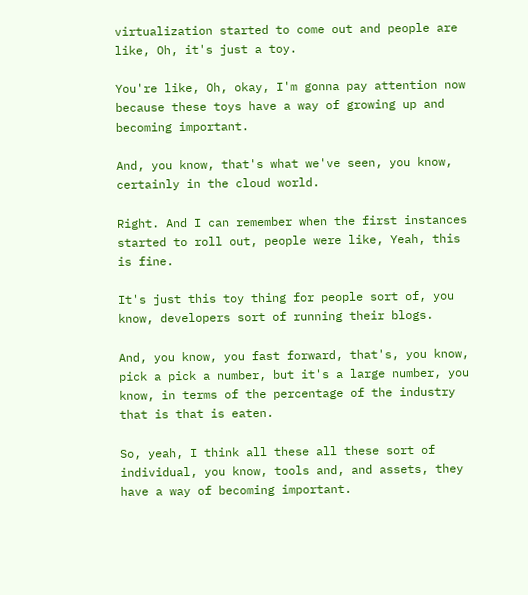virtualization started to come out and people are like, Oh, it's just a toy.

You're like, Oh, okay, I'm gonna pay attention now because these toys have a way of growing up and becoming important.

And, you know, that's what we've seen, you know, certainly in the cloud world.

Right. And I can remember when the first instances started to roll out, people were like, Yeah, this is fine.

It's just this toy thing for people sort of, you know, developers sort of running their blogs.

And, you know, you fast forward, that's, you know, pick a pick a number, but it's a large number, you know, in terms of the percentage of the industry that is that is eaten.

So, yeah, I think all these all these sort of individual, you know, tools and, and assets, they have a way of becoming important.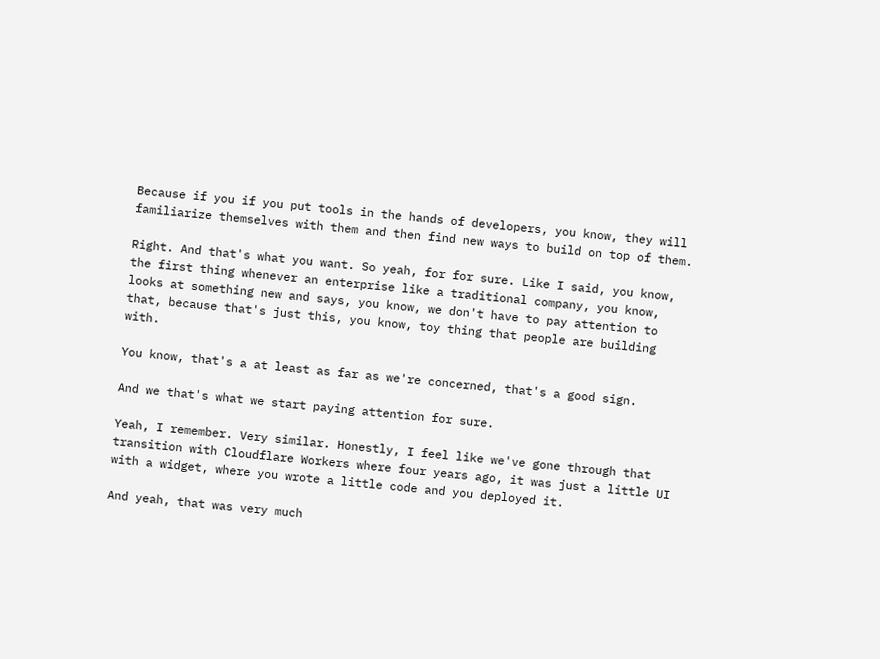Because if you if you put tools in the hands of developers, you know, they will familiarize themselves with them and then find new ways to build on top of them.

Right. And that's what you want. So yeah, for for sure. Like I said, you know, the first thing whenever an enterprise like a traditional company, you know, looks at something new and says, you know, we don't have to pay attention to that, because that's just this, you know, toy thing that people are building with.

You know, that's a at least as far as we're concerned, that's a good sign.

And we that's what we start paying attention for sure.

Yeah, I remember. Very similar. Honestly, I feel like we've gone through that transition with Cloudflare Workers where four years ago, it was just a little UI with a widget, where you wrote a little code and you deployed it.

And yeah, that was very much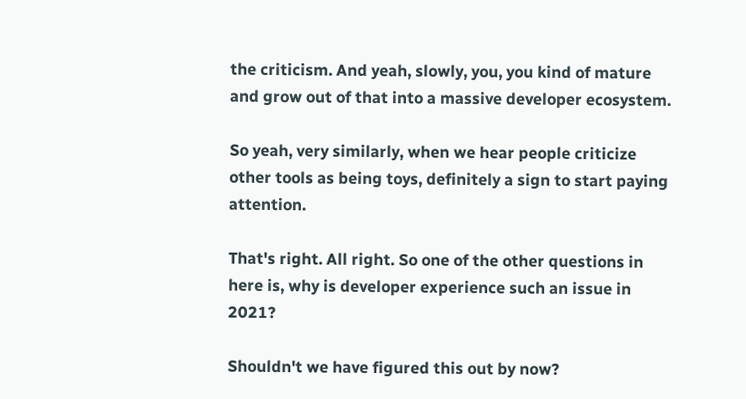the criticism. And yeah, slowly, you, you kind of mature and grow out of that into a massive developer ecosystem.

So yeah, very similarly, when we hear people criticize other tools as being toys, definitely a sign to start paying attention.

That's right. All right. So one of the other questions in here is, why is developer experience such an issue in 2021?

Shouldn't we have figured this out by now?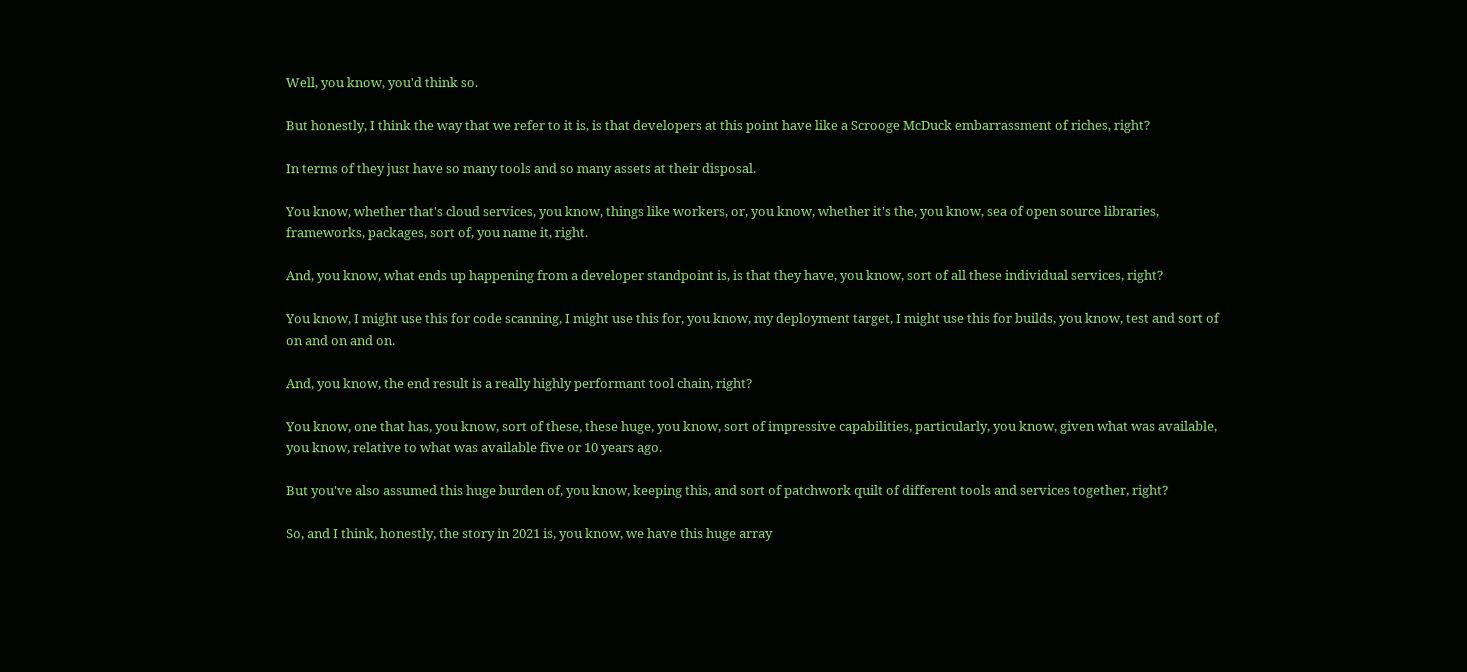Well, you know, you'd think so.

But honestly, I think the way that we refer to it is, is that developers at this point have like a Scrooge McDuck embarrassment of riches, right?

In terms of they just have so many tools and so many assets at their disposal.

You know, whether that's cloud services, you know, things like workers, or, you know, whether it's the, you know, sea of open source libraries, frameworks, packages, sort of, you name it, right.

And, you know, what ends up happening from a developer standpoint is, is that they have, you know, sort of all these individual services, right?

You know, I might use this for code scanning, I might use this for, you know, my deployment target, I might use this for builds, you know, test and sort of on and on and on.

And, you know, the end result is a really highly performant tool chain, right?

You know, one that has, you know, sort of these, these huge, you know, sort of impressive capabilities, particularly, you know, given what was available, you know, relative to what was available five or 10 years ago.

But you've also assumed this huge burden of, you know, keeping this, and sort of patchwork quilt of different tools and services together, right?

So, and I think, honestly, the story in 2021 is, you know, we have this huge array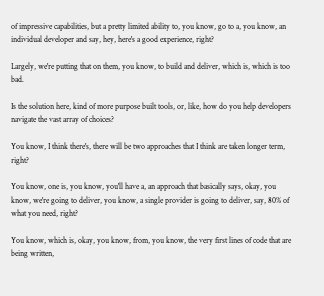of impressive capabilities, but a pretty limited ability to, you know, go to a, you know, an individual developer and say, hey, here's a good experience, right?

Largely, we're putting that on them, you know, to build and deliver, which is, which is too bad.

Is the solution here, kind of more purpose built tools, or, like, how do you help developers navigate the vast array of choices?

You know, I think there's, there will be two approaches that I think are taken longer term, right?

You know, one is, you know, you'll have a, an approach that basically says, okay, you know, we're going to deliver, you know, a single provider is going to deliver, say, 80% of what you need, right?

You know, which is, okay, you know, from, you know, the very first lines of code that are being written,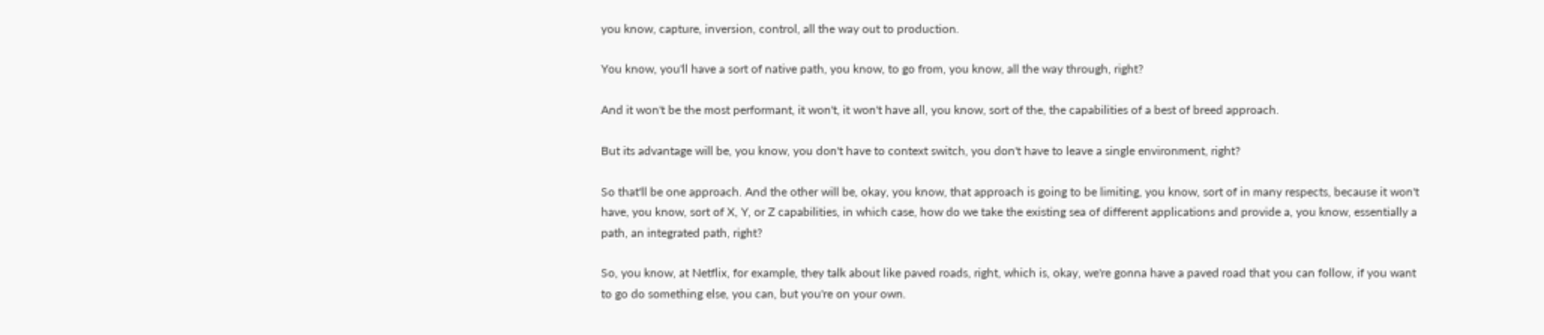you know, capture, inversion, control, all the way out to production.

You know, you'll have a sort of native path, you know, to go from, you know, all the way through, right?

And it won't be the most performant, it won't, it won't have all, you know, sort of the, the capabilities of a best of breed approach.

But its advantage will be, you know, you don't have to context switch, you don't have to leave a single environment, right?

So that'll be one approach. And the other will be, okay, you know, that approach is going to be limiting, you know, sort of in many respects, because it won't have, you know, sort of X, Y, or Z capabilities, in which case, how do we take the existing sea of different applications and provide a, you know, essentially a path, an integrated path, right?

So, you know, at Netflix, for example, they talk about like paved roads, right, which is, okay, we're gonna have a paved road that you can follow, if you want to go do something else, you can, but you're on your own.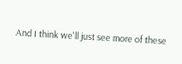And I think we'll just see more of these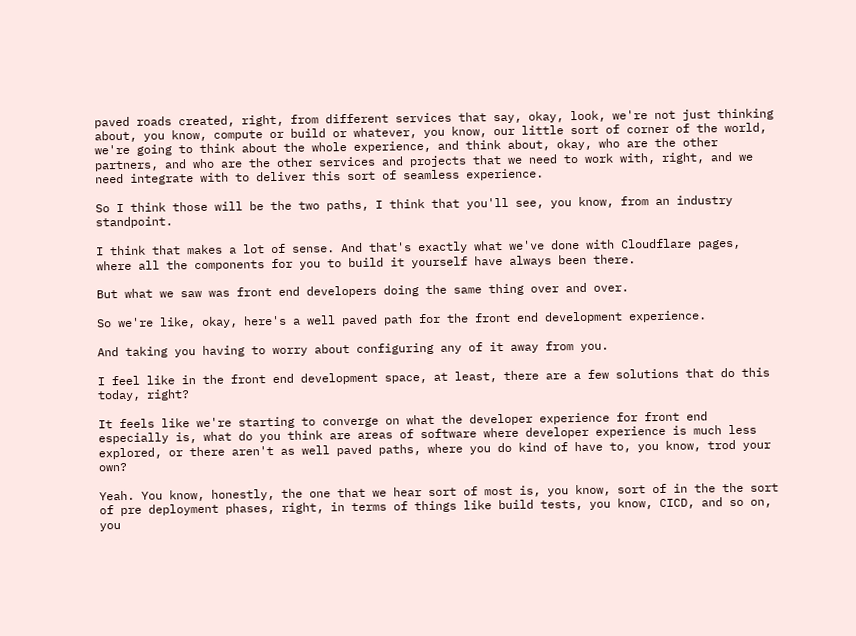paved roads created, right, from different services that say, okay, look, we're not just thinking about, you know, compute or build or whatever, you know, our little sort of corner of the world, we're going to think about the whole experience, and think about, okay, who are the other partners, and who are the other services and projects that we need to work with, right, and we need integrate with to deliver this sort of seamless experience.

So I think those will be the two paths, I think that you'll see, you know, from an industry standpoint.

I think that makes a lot of sense. And that's exactly what we've done with Cloudflare pages, where all the components for you to build it yourself have always been there.

But what we saw was front end developers doing the same thing over and over.

So we're like, okay, here's a well paved path for the front end development experience.

And taking you having to worry about configuring any of it away from you.

I feel like in the front end development space, at least, there are a few solutions that do this today, right?

It feels like we're starting to converge on what the developer experience for front end especially is, what do you think are areas of software where developer experience is much less explored, or there aren't as well paved paths, where you do kind of have to, you know, trod your own?

Yeah. You know, honestly, the one that we hear sort of most is, you know, sort of in the the sort of pre deployment phases, right, in terms of things like build tests, you know, CICD, and so on, you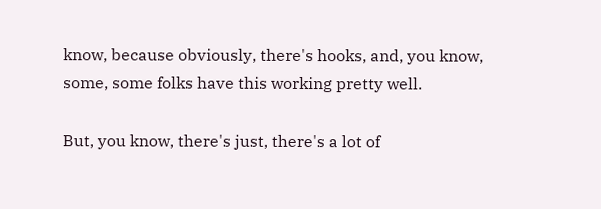know, because obviously, there's hooks, and, you know, some, some folks have this working pretty well.

But, you know, there's just, there's a lot of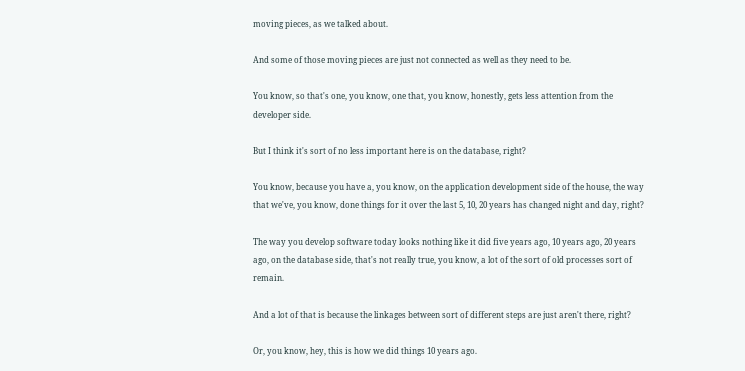moving pieces, as we talked about.

And some of those moving pieces are just not connected as well as they need to be.

You know, so that's one, you know, one that, you know, honestly, gets less attention from the developer side.

But I think it's sort of no less important here is on the database, right?

You know, because you have a, you know, on the application development side of the house, the way that we've, you know, done things for it over the last 5, 10, 20 years has changed night and day, right?

The way you develop software today looks nothing like it did five years ago, 10 years ago, 20 years ago, on the database side, that's not really true, you know, a lot of the sort of old processes sort of remain.

And a lot of that is because the linkages between sort of different steps are just aren't there, right?

Or, you know, hey, this is how we did things 10 years ago.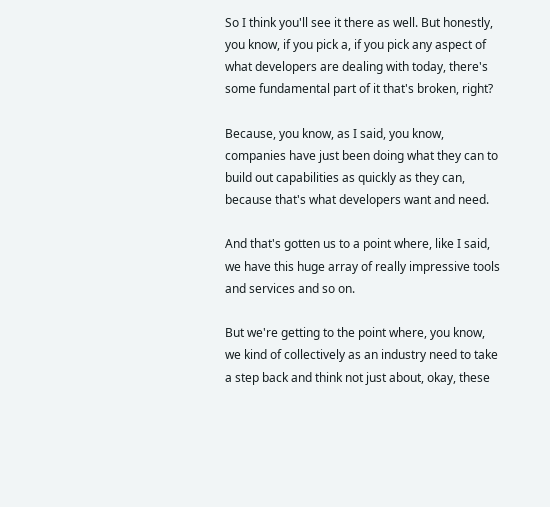So I think you'll see it there as well. But honestly, you know, if you pick a, if you pick any aspect of what developers are dealing with today, there's some fundamental part of it that's broken, right?

Because, you know, as I said, you know, companies have just been doing what they can to build out capabilities as quickly as they can, because that's what developers want and need.

And that's gotten us to a point where, like I said, we have this huge array of really impressive tools and services and so on.

But we're getting to the point where, you know, we kind of collectively as an industry need to take a step back and think not just about, okay, these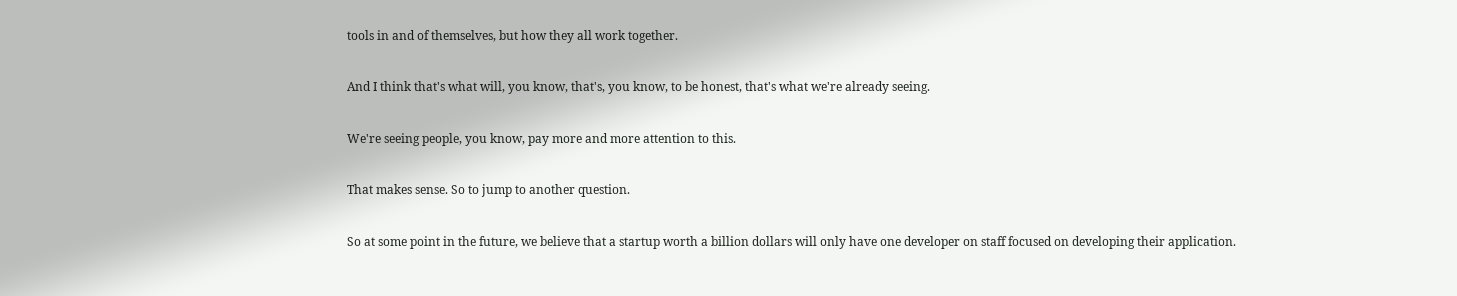tools in and of themselves, but how they all work together.

And I think that's what will, you know, that's, you know, to be honest, that's what we're already seeing.

We're seeing people, you know, pay more and more attention to this.

That makes sense. So to jump to another question.

So at some point in the future, we believe that a startup worth a billion dollars will only have one developer on staff focused on developing their application.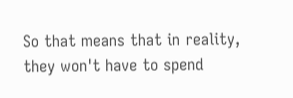So that means that in reality, they won't have to spend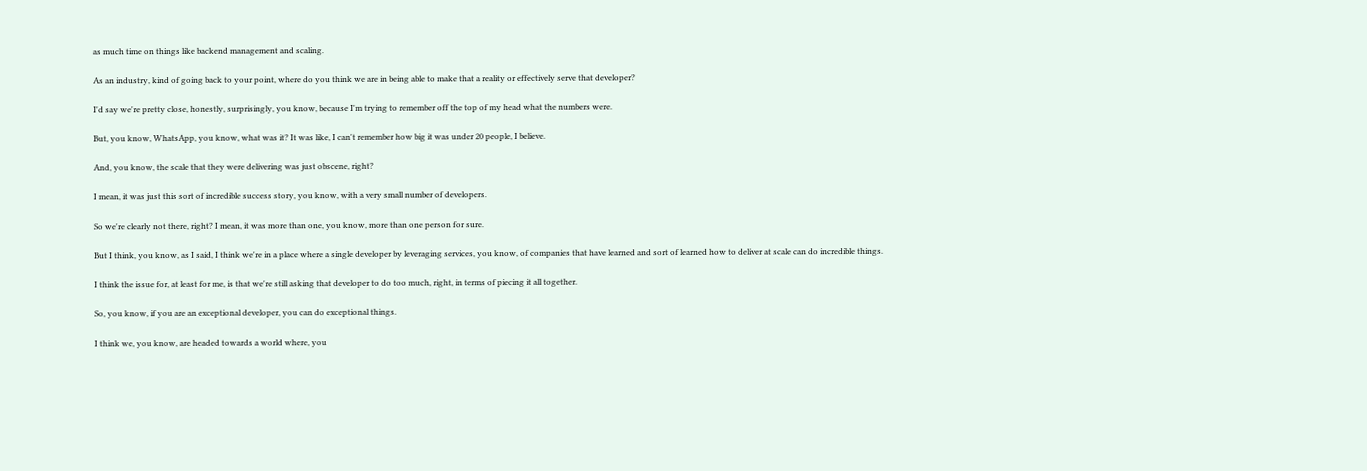as much time on things like backend management and scaling.

As an industry, kind of going back to your point, where do you think we are in being able to make that a reality or effectively serve that developer?

I'd say we're pretty close, honestly, surprisingly, you know, because I'm trying to remember off the top of my head what the numbers were.

But, you know, WhatsApp, you know, what was it? It was like, I can't remember how big it was under 20 people, I believe.

And, you know, the scale that they were delivering was just obscene, right?

I mean, it was just this sort of incredible success story, you know, with a very small number of developers.

So we're clearly not there, right? I mean, it was more than one, you know, more than one person for sure.

But I think, you know, as I said, I think we're in a place where a single developer by leveraging services, you know, of companies that have learned and sort of learned how to deliver at scale can do incredible things.

I think the issue for, at least for me, is that we're still asking that developer to do too much, right, in terms of piecing it all together.

So, you know, if you are an exceptional developer, you can do exceptional things.

I think we, you know, are headed towards a world where, you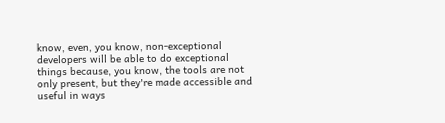know, even, you know, non-exceptional developers will be able to do exceptional things because, you know, the tools are not only present, but they're made accessible and useful in ways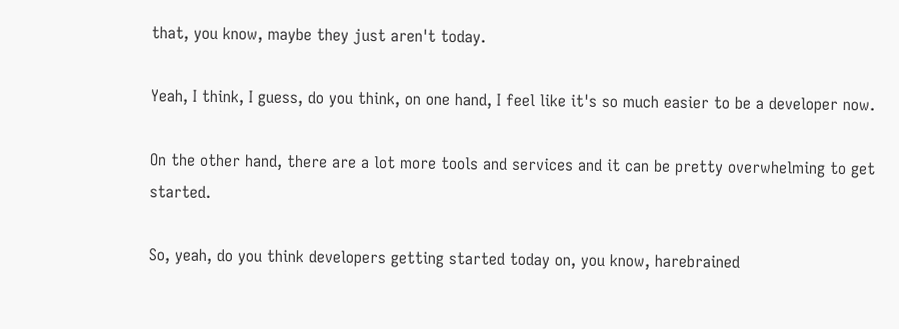that, you know, maybe they just aren't today.

Yeah, I think, I guess, do you think, on one hand, I feel like it's so much easier to be a developer now.

On the other hand, there are a lot more tools and services and it can be pretty overwhelming to get started.

So, yeah, do you think developers getting started today on, you know, harebrained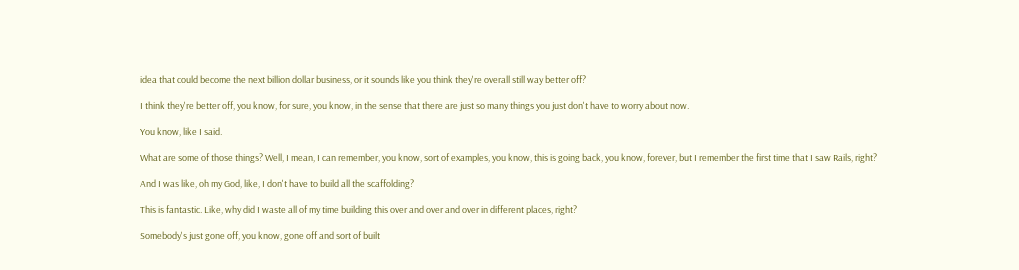idea that could become the next billion dollar business, or it sounds like you think they're overall still way better off?

I think they're better off, you know, for sure, you know, in the sense that there are just so many things you just don't have to worry about now.

You know, like I said.

What are some of those things? Well, I mean, I can remember, you know, sort of examples, you know, this is going back, you know, forever, but I remember the first time that I saw Rails, right?

And I was like, oh my God, like, I don't have to build all the scaffolding?

This is fantastic. Like, why did I waste all of my time building this over and over and over in different places, right?

Somebody's just gone off, you know, gone off and sort of built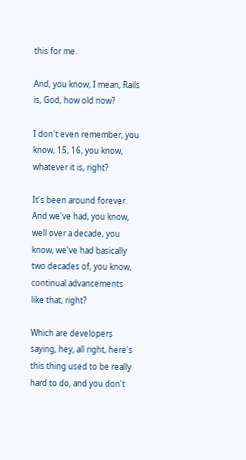this for me.

And, you know, I mean, Rails is, God, how old now?

I don't even remember, you know, 15, 16, you know, whatever it is, right?

It's been around forever. And we've had, you know, well over a decade, you know, we've had basically two decades of, you know, continual advancements like that, right?

Which are developers saying, hey, all right, here's this thing used to be really hard to do, and you don't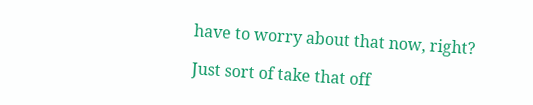have to worry about that now, right?

Just sort of take that off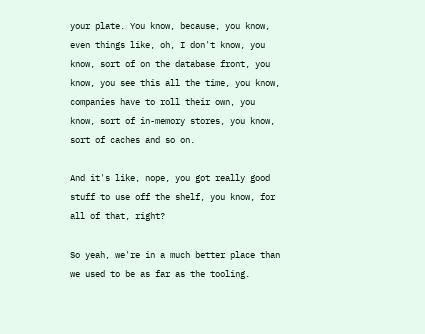your plate. You know, because, you know, even things like, oh, I don't know, you know, sort of on the database front, you know, you see this all the time, you know, companies have to roll their own, you know, sort of in-memory stores, you know, sort of caches and so on.

And it's like, nope, you got really good stuff to use off the shelf, you know, for all of that, right?

So yeah, we're in a much better place than we used to be as far as the tooling.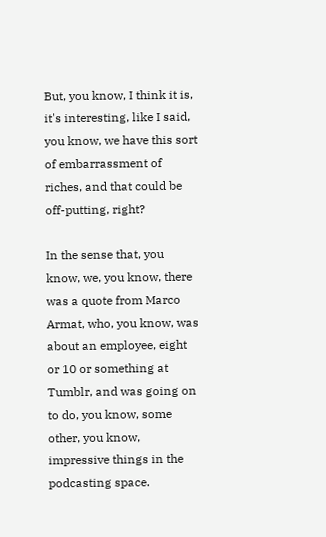But, you know, I think it is, it's interesting, like I said, you know, we have this sort of embarrassment of riches, and that could be off-putting, right?

In the sense that, you know, we, you know, there was a quote from Marco Armat, who, you know, was about an employee, eight or 10 or something at Tumblr, and was going on to do, you know, some other, you know, impressive things in the podcasting space.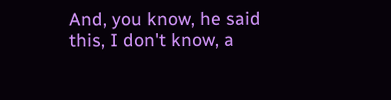And, you know, he said this, I don't know, a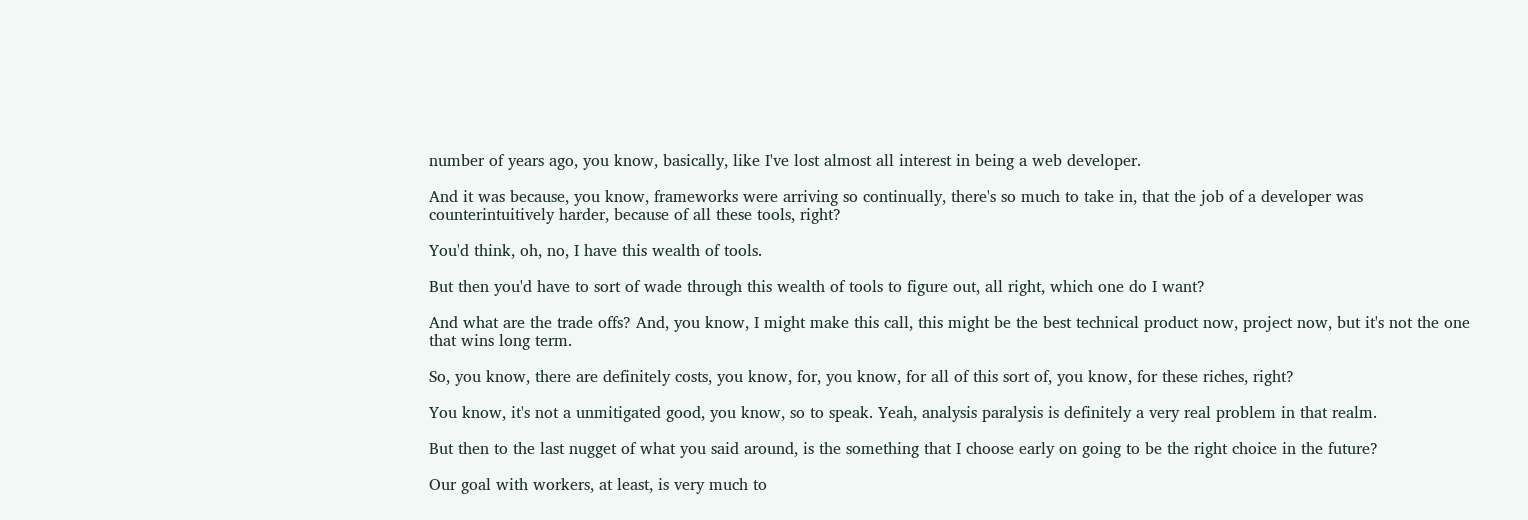number of years ago, you know, basically, like I've lost almost all interest in being a web developer.

And it was because, you know, frameworks were arriving so continually, there's so much to take in, that the job of a developer was counterintuitively harder, because of all these tools, right?

You'd think, oh, no, I have this wealth of tools.

But then you'd have to sort of wade through this wealth of tools to figure out, all right, which one do I want?

And what are the trade offs? And, you know, I might make this call, this might be the best technical product now, project now, but it's not the one that wins long term.

So, you know, there are definitely costs, you know, for, you know, for all of this sort of, you know, for these riches, right?

You know, it's not a unmitigated good, you know, so to speak. Yeah, analysis paralysis is definitely a very real problem in that realm.

But then to the last nugget of what you said around, is the something that I choose early on going to be the right choice in the future?

Our goal with workers, at least, is very much to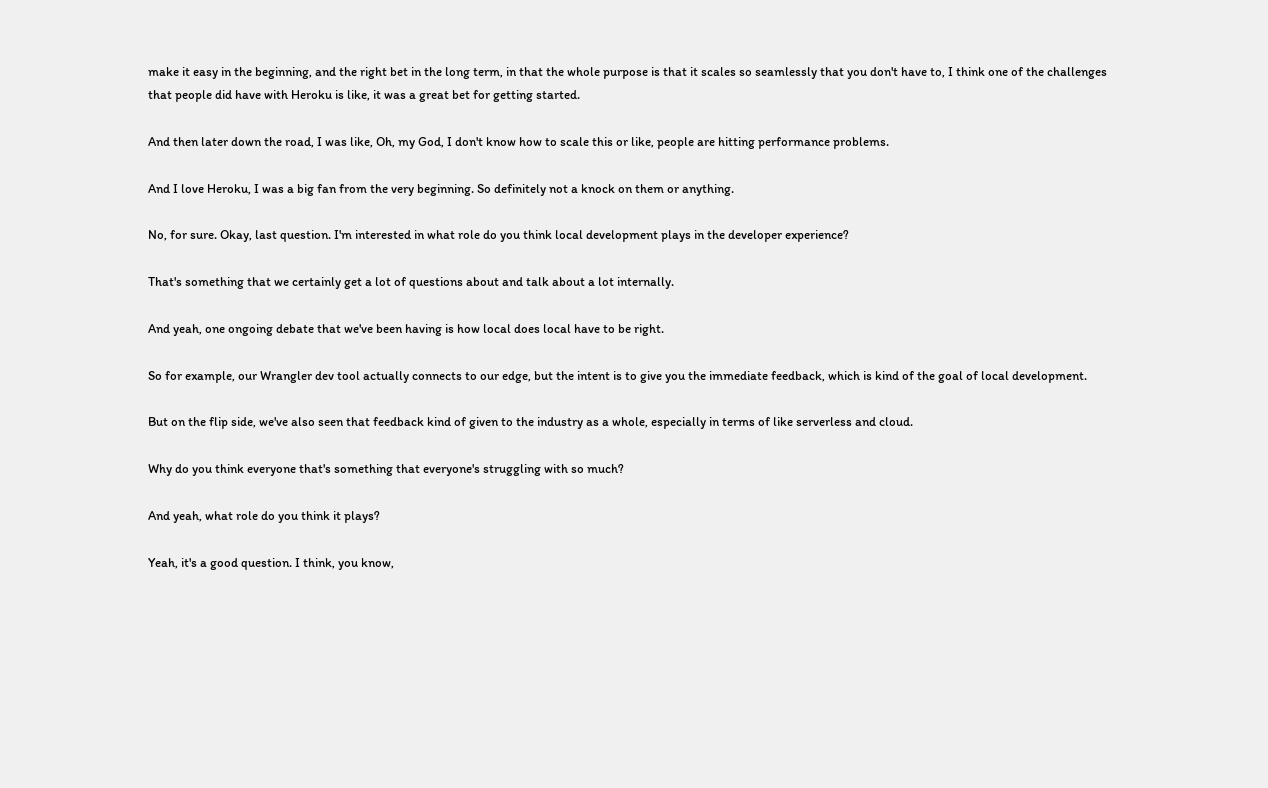make it easy in the beginning, and the right bet in the long term, in that the whole purpose is that it scales so seamlessly that you don't have to, I think one of the challenges that people did have with Heroku is like, it was a great bet for getting started.

And then later down the road, I was like, Oh, my God, I don't know how to scale this or like, people are hitting performance problems.

And I love Heroku, I was a big fan from the very beginning. So definitely not a knock on them or anything.

No, for sure. Okay, last question. I'm interested in what role do you think local development plays in the developer experience?

That's something that we certainly get a lot of questions about and talk about a lot internally.

And yeah, one ongoing debate that we've been having is how local does local have to be right.

So for example, our Wrangler dev tool actually connects to our edge, but the intent is to give you the immediate feedback, which is kind of the goal of local development.

But on the flip side, we've also seen that feedback kind of given to the industry as a whole, especially in terms of like serverless and cloud.

Why do you think everyone that's something that everyone's struggling with so much?

And yeah, what role do you think it plays?

Yeah, it's a good question. I think, you know,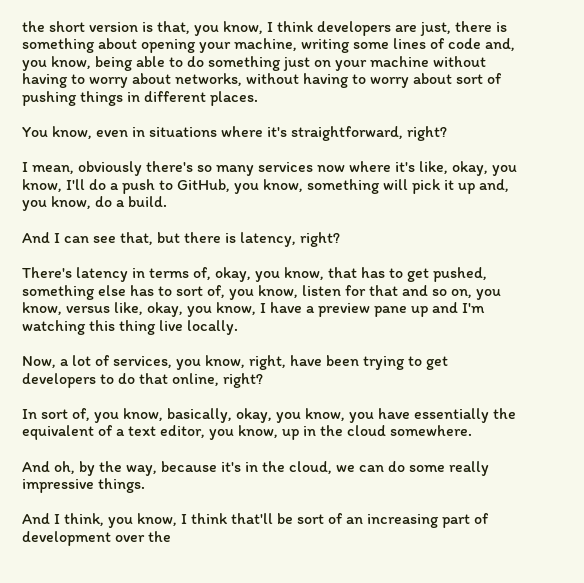the short version is that, you know, I think developers are just, there is something about opening your machine, writing some lines of code and, you know, being able to do something just on your machine without having to worry about networks, without having to worry about sort of pushing things in different places.

You know, even in situations where it's straightforward, right?

I mean, obviously there's so many services now where it's like, okay, you know, I'll do a push to GitHub, you know, something will pick it up and, you know, do a build.

And I can see that, but there is latency, right?

There's latency in terms of, okay, you know, that has to get pushed, something else has to sort of, you know, listen for that and so on, you know, versus like, okay, you know, I have a preview pane up and I'm watching this thing live locally.

Now, a lot of services, you know, right, have been trying to get developers to do that online, right?

In sort of, you know, basically, okay, you know, you have essentially the equivalent of a text editor, you know, up in the cloud somewhere.

And oh, by the way, because it's in the cloud, we can do some really impressive things.

And I think, you know, I think that'll be sort of an increasing part of development over the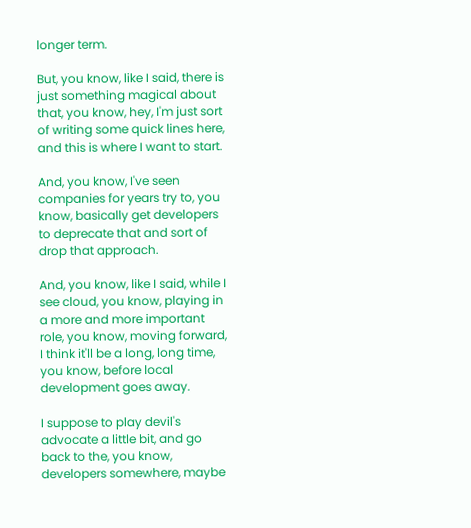longer term.

But, you know, like I said, there is just something magical about that, you know, hey, I'm just sort of writing some quick lines here, and this is where I want to start.

And, you know, I've seen companies for years try to, you know, basically get developers to deprecate that and sort of drop that approach.

And, you know, like I said, while I see cloud, you know, playing in a more and more important role, you know, moving forward, I think it'll be a long, long time, you know, before local development goes away.

I suppose to play devil's advocate a little bit, and go back to the, you know, developers somewhere, maybe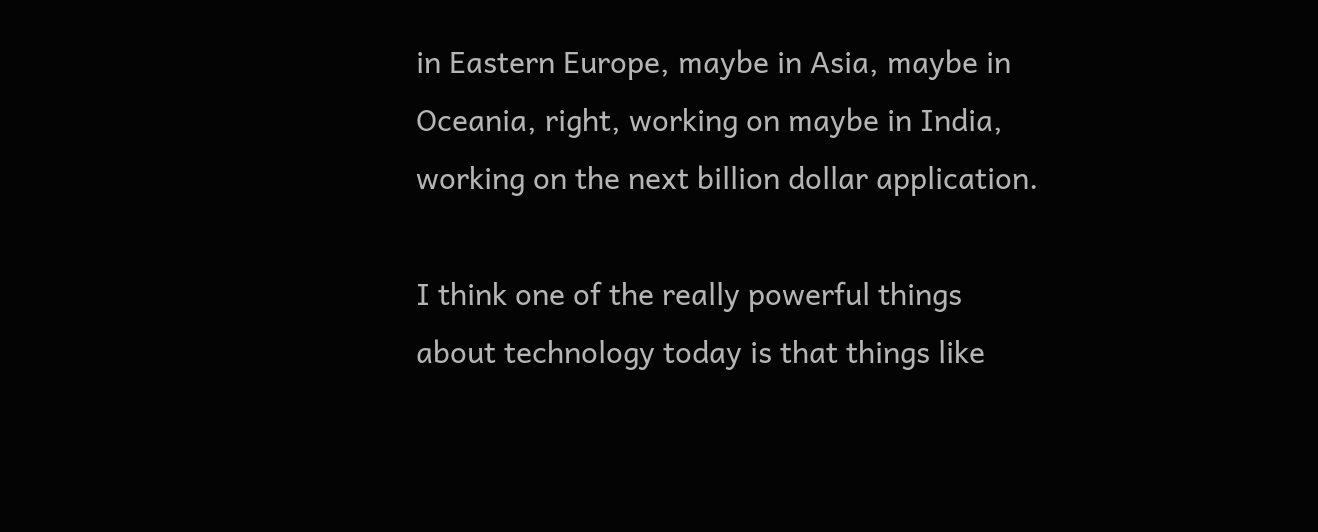in Eastern Europe, maybe in Asia, maybe in Oceania, right, working on maybe in India, working on the next billion dollar application.

I think one of the really powerful things about technology today is that things like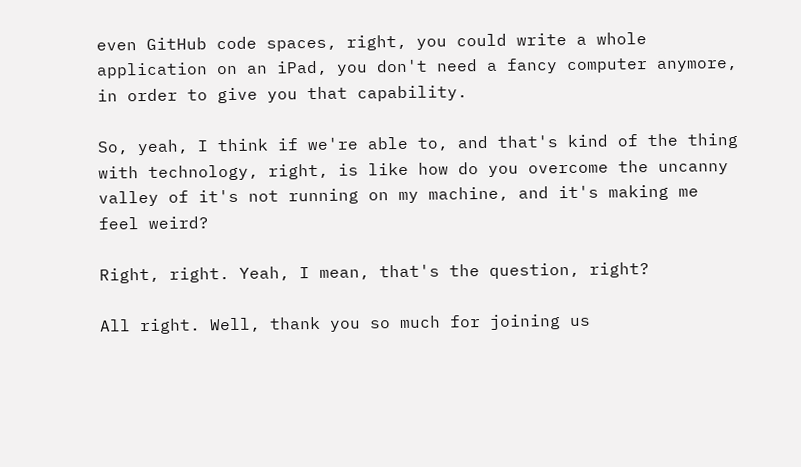even GitHub code spaces, right, you could write a whole application on an iPad, you don't need a fancy computer anymore, in order to give you that capability.

So, yeah, I think if we're able to, and that's kind of the thing with technology, right, is like how do you overcome the uncanny valley of it's not running on my machine, and it's making me feel weird?

Right, right. Yeah, I mean, that's the question, right?

All right. Well, thank you so much for joining us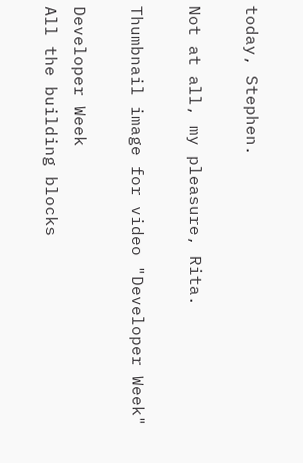today, Stephen.

Not at all, my pleasure, Rita.

Thumbnail image for video "Developer Week"

Developer Week
All the building blocks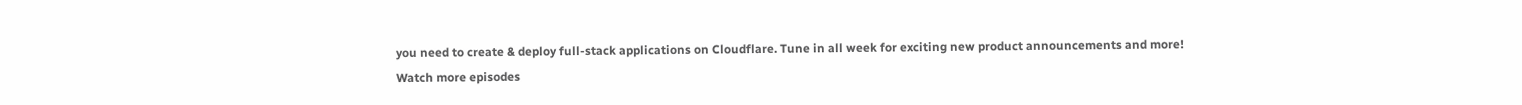you need to create & deploy full-stack applications on Cloudflare. Tune in all week for exciting new product announcements and more!
Watch more episodes